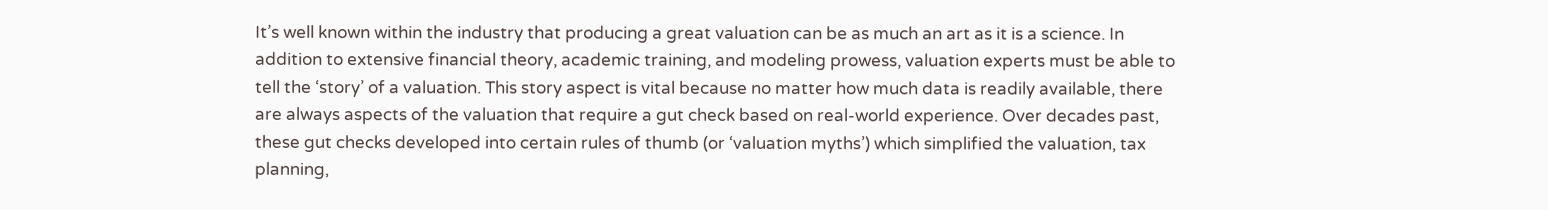It’s well known within the industry that producing a great valuation can be as much an art as it is a science. In addition to extensive financial theory, academic training, and modeling prowess, valuation experts must be able to tell the ‘story’ of a valuation. This story aspect is vital because no matter how much data is readily available, there are always aspects of the valuation that require a gut check based on real-world experience. Over decades past, these gut checks developed into certain rules of thumb (or ‘valuation myths’) which simplified the valuation, tax planning,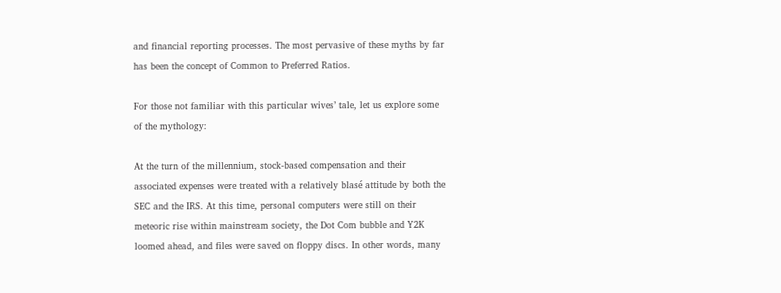and financial reporting processes. The most pervasive of these myths by far has been the concept of Common to Preferred Ratios.

For those not familiar with this particular wives’ tale, let us explore some of the mythology:

At the turn of the millennium, stock-based compensation and their associated expenses were treated with a relatively blasé attitude by both the SEC and the IRS. At this time, personal computers were still on their meteoric rise within mainstream society, the Dot Com bubble and Y2K loomed ahead, and files were saved on floppy discs. In other words, many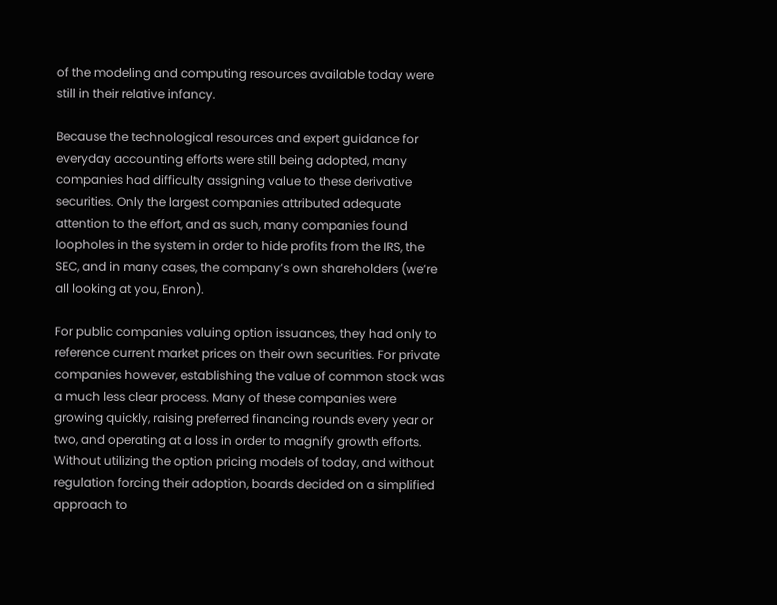of the modeling and computing resources available today were still in their relative infancy.

Because the technological resources and expert guidance for everyday accounting efforts were still being adopted, many companies had difficulty assigning value to these derivative securities. Only the largest companies attributed adequate attention to the effort, and as such, many companies found loopholes in the system in order to hide profits from the IRS, the SEC, and in many cases, the company’s own shareholders (we’re all looking at you, Enron).

For public companies valuing option issuances, they had only to reference current market prices on their own securities. For private companies however, establishing the value of common stock was a much less clear process. Many of these companies were growing quickly, raising preferred financing rounds every year or two, and operating at a loss in order to magnify growth efforts. Without utilizing the option pricing models of today, and without regulation forcing their adoption, boards decided on a simplified approach to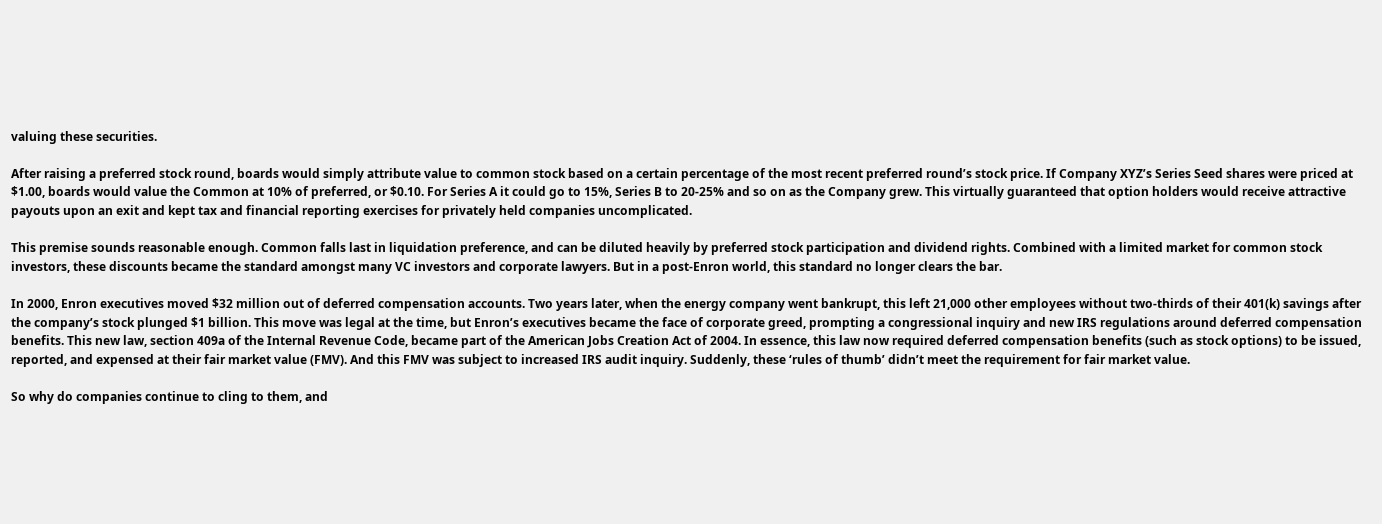valuing these securities.

After raising a preferred stock round, boards would simply attribute value to common stock based on a certain percentage of the most recent preferred round’s stock price. If Company XYZ’s Series Seed shares were priced at $1.00, boards would value the Common at 10% of preferred, or $0.10. For Series A it could go to 15%, Series B to 20-25% and so on as the Company grew. This virtually guaranteed that option holders would receive attractive payouts upon an exit and kept tax and financial reporting exercises for privately held companies uncomplicated.

This premise sounds reasonable enough. Common falls last in liquidation preference, and can be diluted heavily by preferred stock participation and dividend rights. Combined with a limited market for common stock investors, these discounts became the standard amongst many VC investors and corporate lawyers. But in a post-Enron world, this standard no longer clears the bar.

In 2000, Enron executives moved $32 million out of deferred compensation accounts. Two years later, when the energy company went bankrupt, this left 21,000 other employees without two-thirds of their 401(k) savings after the company’s stock plunged $1 billion. This move was legal at the time, but Enron’s executives became the face of corporate greed, prompting a congressional inquiry and new IRS regulations around deferred compensation benefits. This new law, section 409a of the Internal Revenue Code, became part of the American Jobs Creation Act of 2004. In essence, this law now required deferred compensation benefits (such as stock options) to be issued, reported, and expensed at their fair market value (FMV). And this FMV was subject to increased IRS audit inquiry. Suddenly, these ‘rules of thumb’ didn’t meet the requirement for fair market value.

So why do companies continue to cling to them, and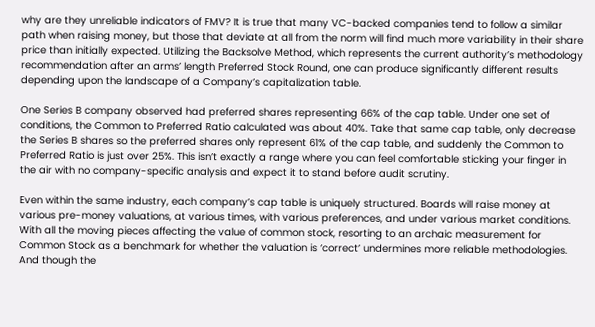why are they unreliable indicators of FMV? It is true that many VC-backed companies tend to follow a similar path when raising money, but those that deviate at all from the norm will find much more variability in their share price than initially expected. Utilizing the Backsolve Method, which represents the current authority’s methodology recommendation after an arms’ length Preferred Stock Round, one can produce significantly different results depending upon the landscape of a Company’s capitalization table.

One Series B company observed had preferred shares representing 66% of the cap table. Under one set of conditions, the Common to Preferred Ratio calculated was about 40%. Take that same cap table, only decrease the Series B shares so the preferred shares only represent 61% of the cap table, and suddenly the Common to Preferred Ratio is just over 25%. This isn’t exactly a range where you can feel comfortable sticking your finger in the air with no company-specific analysis and expect it to stand before audit scrutiny.

Even within the same industry, each company’s cap table is uniquely structured. Boards will raise money at various pre-money valuations, at various times, with various preferences, and under various market conditions. With all the moving pieces affecting the value of common stock, resorting to an archaic measurement for Common Stock as a benchmark for whether the valuation is ‘correct’ undermines more reliable methodologies. And though the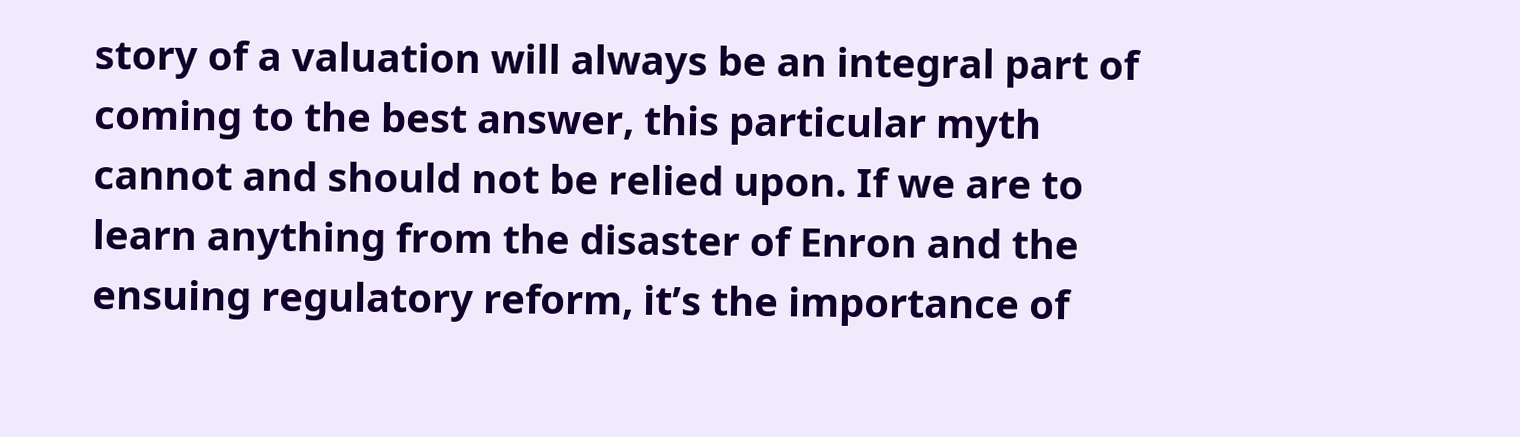story of a valuation will always be an integral part of coming to the best answer, this particular myth cannot and should not be relied upon. If we are to learn anything from the disaster of Enron and the ensuing regulatory reform, it’s the importance of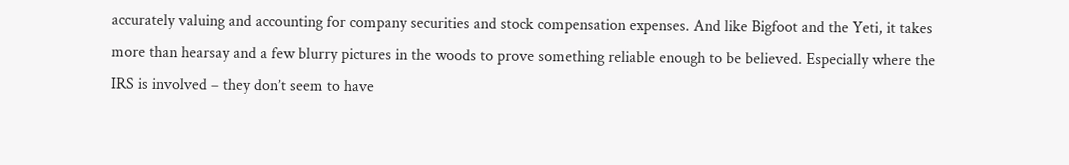accurately valuing and accounting for company securities and stock compensation expenses. And like Bigfoot and the Yeti, it takes more than hearsay and a few blurry pictures in the woods to prove something reliable enough to be believed. Especially where the IRS is involved – they don’t seem to have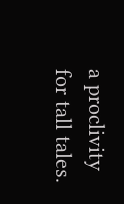a proclivity for tall tales.